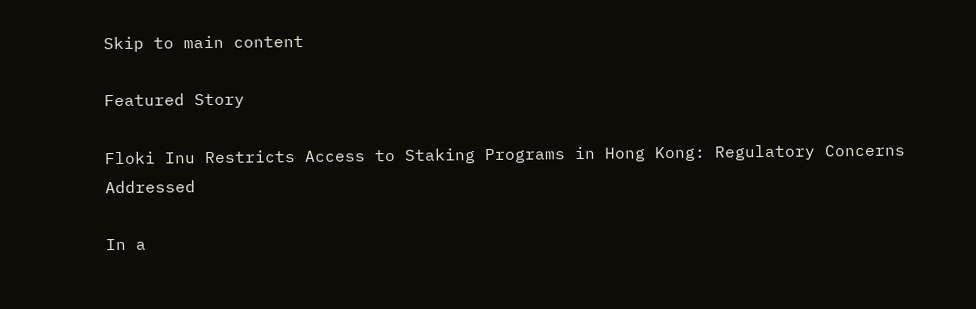Skip to main content

Featured Story

Floki Inu Restricts Access to Staking Programs in Hong Kong: Regulatory Concerns Addressed

In a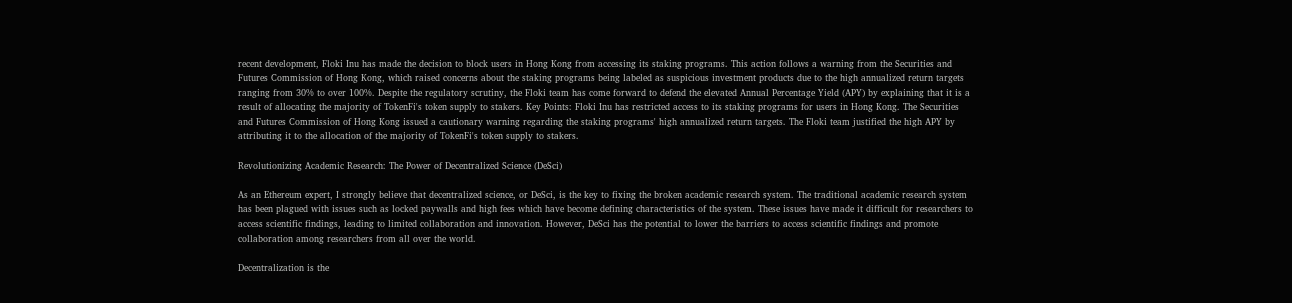recent development, Floki Inu has made the decision to block users in Hong Kong from accessing its staking programs. This action follows a warning from the Securities and Futures Commission of Hong Kong, which raised concerns about the staking programs being labeled as suspicious investment products due to the high annualized return targets ranging from 30% to over 100%. Despite the regulatory scrutiny, the Floki team has come forward to defend the elevated Annual Percentage Yield (APY) by explaining that it is a result of allocating the majority of TokenFi's token supply to stakers. Key Points: Floki Inu has restricted access to its staking programs for users in Hong Kong. The Securities and Futures Commission of Hong Kong issued a cautionary warning regarding the staking programs' high annualized return targets. The Floki team justified the high APY by attributing it to the allocation of the majority of TokenFi's token supply to stakers.

Revolutionizing Academic Research: The Power of Decentralized Science (DeSci)

As an Ethereum expert, I strongly believe that decentralized science, or DeSci, is the key to fixing the broken academic research system. The traditional academic research system has been plagued with issues such as locked paywalls and high fees which have become defining characteristics of the system. These issues have made it difficult for researchers to access scientific findings, leading to limited collaboration and innovation. However, DeSci has the potential to lower the barriers to access scientific findings and promote collaboration among researchers from all over the world.

Decentralization is the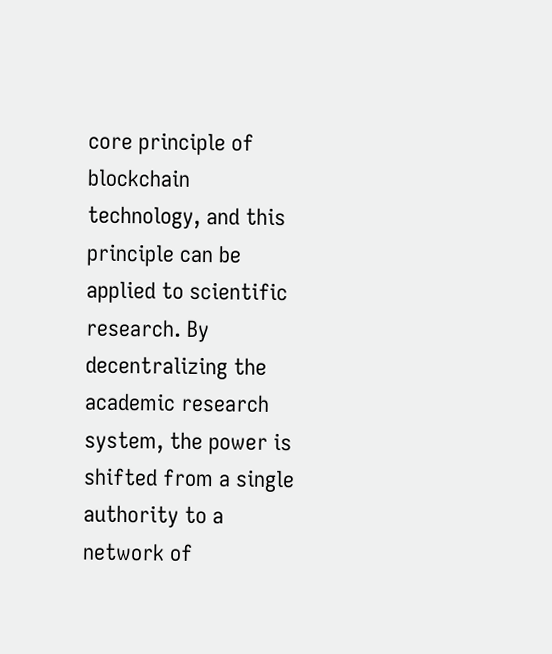core principle of blockchain technology, and this principle can be applied to scientific research. By decentralizing the academic research system, the power is shifted from a single authority to a network of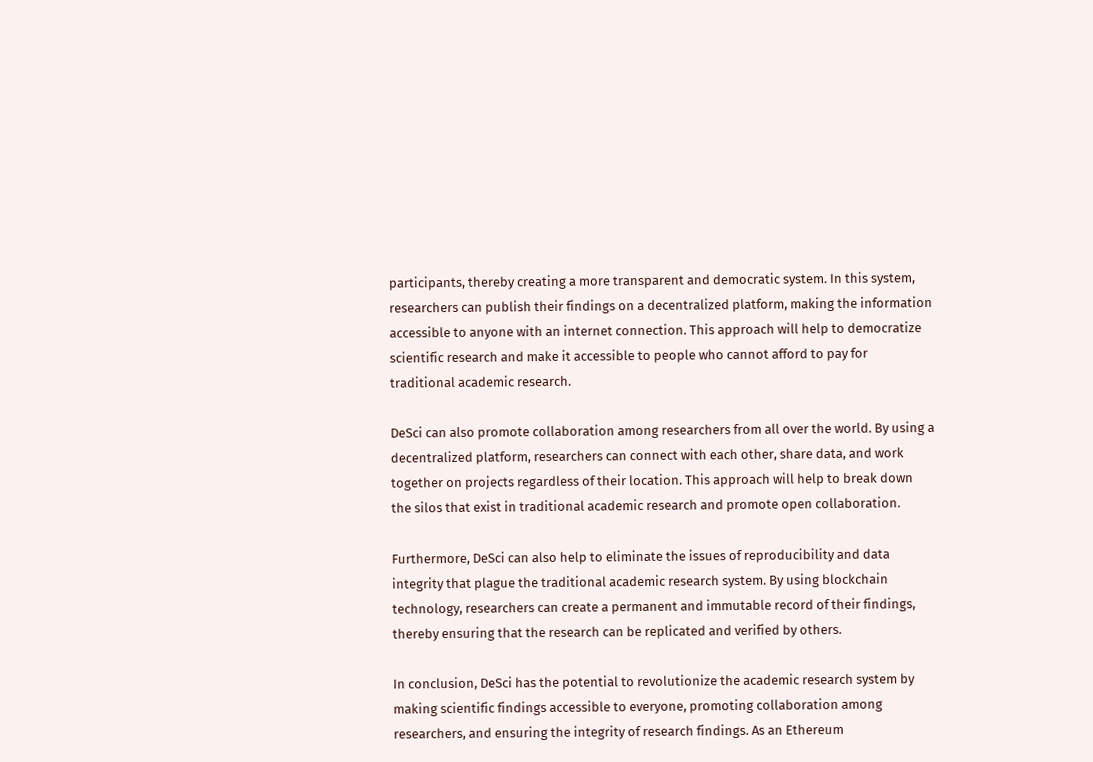participants, thereby creating a more transparent and democratic system. In this system, researchers can publish their findings on a decentralized platform, making the information accessible to anyone with an internet connection. This approach will help to democratize scientific research and make it accessible to people who cannot afford to pay for traditional academic research.

DeSci can also promote collaboration among researchers from all over the world. By using a decentralized platform, researchers can connect with each other, share data, and work together on projects regardless of their location. This approach will help to break down the silos that exist in traditional academic research and promote open collaboration.

Furthermore, DeSci can also help to eliminate the issues of reproducibility and data integrity that plague the traditional academic research system. By using blockchain technology, researchers can create a permanent and immutable record of their findings, thereby ensuring that the research can be replicated and verified by others.

In conclusion, DeSci has the potential to revolutionize the academic research system by making scientific findings accessible to everyone, promoting collaboration among researchers, and ensuring the integrity of research findings. As an Ethereum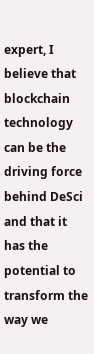expert, I believe that blockchain technology can be the driving force behind DeSci and that it has the potential to transform the way we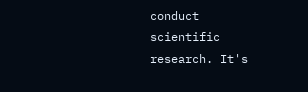conduct scientific research. It's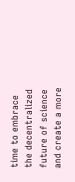time to embrace the decentralized future of science and create a more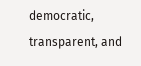democratic, transparent, and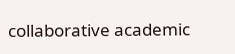collaborative academic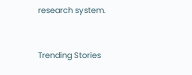research system.


Trending Stories